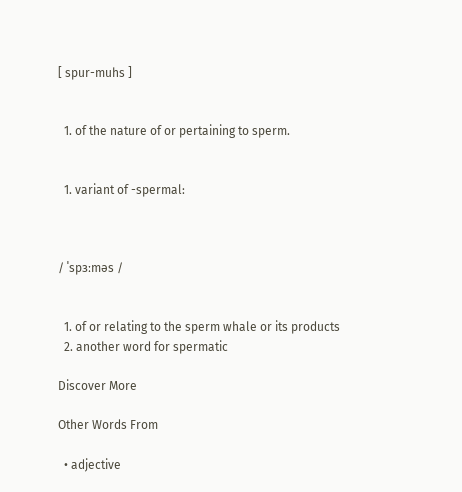[ spur-muhs ]


  1. of the nature of or pertaining to sperm.


  1. variant of -spermal:



/ ˈspɜːməs /


  1. of or relating to the sperm whale or its products
  2. another word for spermatic

Discover More

Other Words From

  • adjective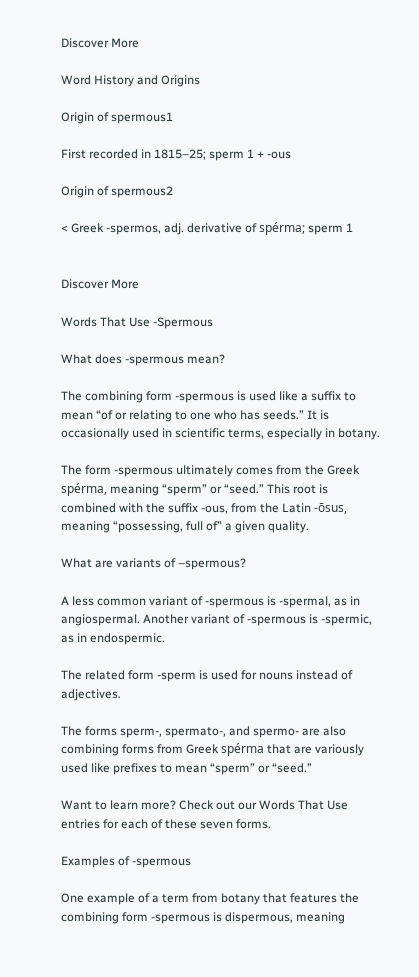Discover More

Word History and Origins

Origin of spermous1

First recorded in 1815–25; sperm 1 + -ous

Origin of spermous2

< Greek -spermos, adj. derivative of spérma; sperm 1


Discover More

Words That Use -Spermous

What does -spermous mean?

The combining form -spermous is used like a suffix to mean “of or relating to one who has seeds.” It is occasionally used in scientific terms, especially in botany.

The form -spermous ultimately comes from the Greek spérma, meaning “sperm” or “seed.” This root is combined with the suffix -ous, from the Latin -ōsus, meaning “possessing, full of” a given quality.

What are variants of –spermous?

A less common variant of -spermous is -spermal, as in angiospermal. Another variant of -spermous is -spermic, as in endospermic.

The related form -sperm is used for nouns instead of adjectives.

The forms sperm-, spermato-, and spermo- are also combining forms from Greek spérma that are variously used like prefixes to mean “sperm” or “seed.”

Want to learn more? Check out our Words That Use entries for each of these seven forms.

Examples of -spermous

One example of a term from botany that features the combining form -spermous is dispermous, meaning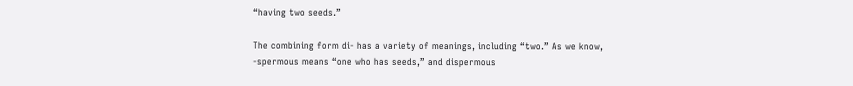“having two seeds.”

The combining form di- has a variety of meanings, including “two.” As we know, -spermous means “one who has seeds,” and dispermous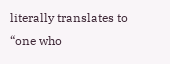literally translates to “one who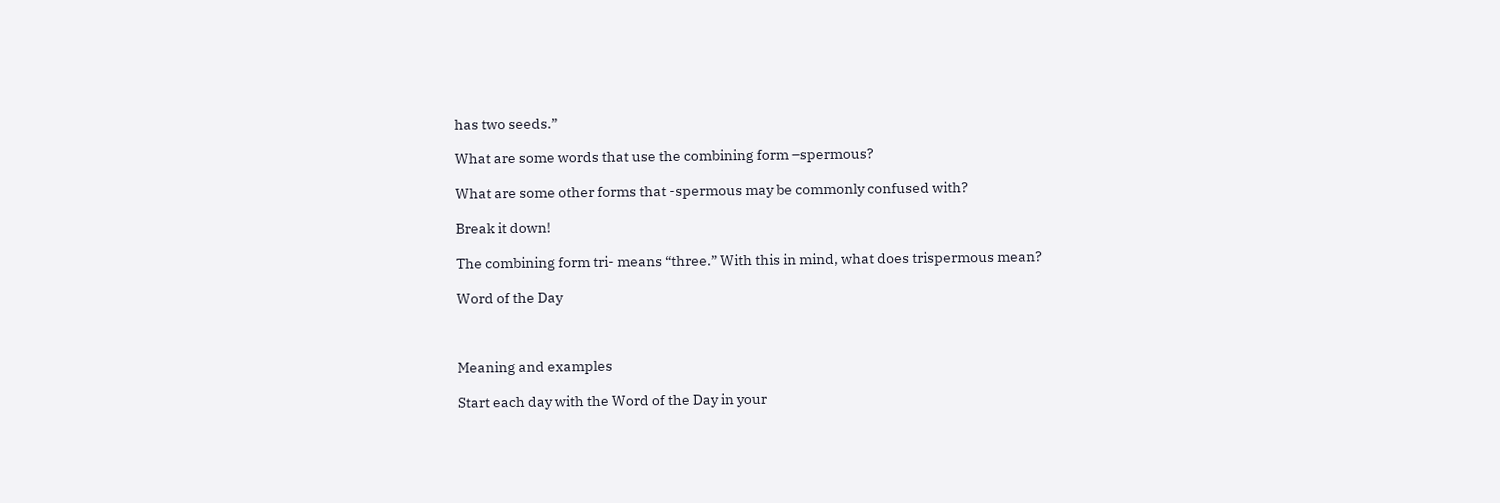has two seeds.”

What are some words that use the combining form –spermous?

What are some other forms that -spermous may be commonly confused with?

Break it down!

The combining form tri- means “three.” With this in mind, what does trispermous mean?

Word of the Day



Meaning and examples

Start each day with the Word of the Day in your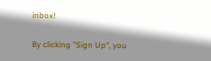inbox!

By clicking "Sign Up", you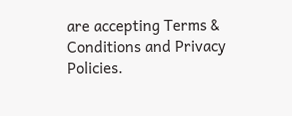are accepting Terms & Conditions and Privacy Policies.